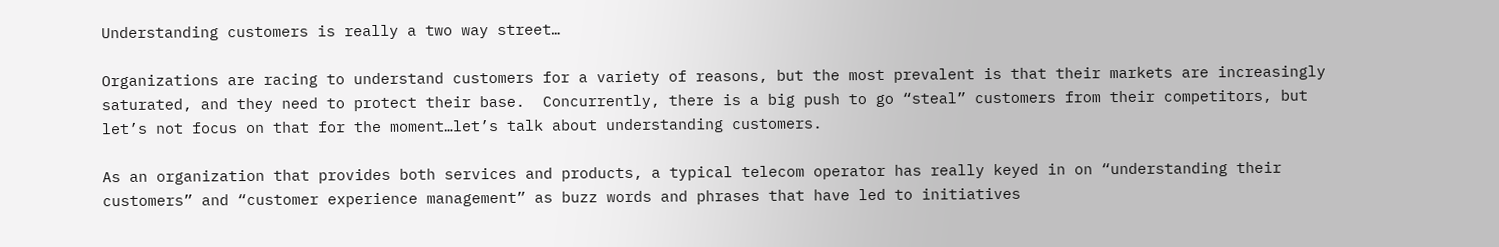Understanding customers is really a two way street…

Organizations are racing to understand customers for a variety of reasons, but the most prevalent is that their markets are increasingly saturated, and they need to protect their base.  Concurrently, there is a big push to go “steal” customers from their competitors, but let’s not focus on that for the moment…let’s talk about understanding customers.

As an organization that provides both services and products, a typical telecom operator has really keyed in on “understanding their customers” and “customer experience management” as buzz words and phrases that have led to initiatives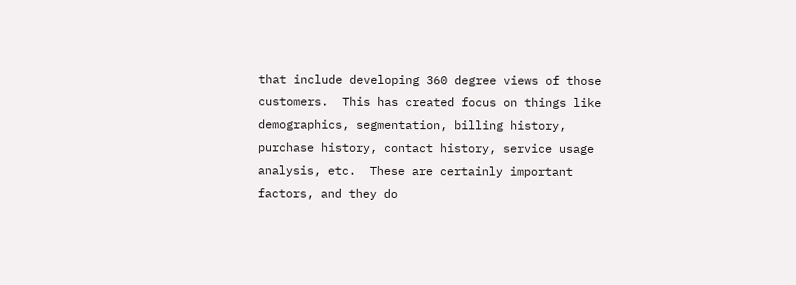that include developing 360 degree views of those customers.  This has created focus on things like demographics, segmentation, billing history, purchase history, contact history, service usage analysis, etc.  These are certainly important factors, and they do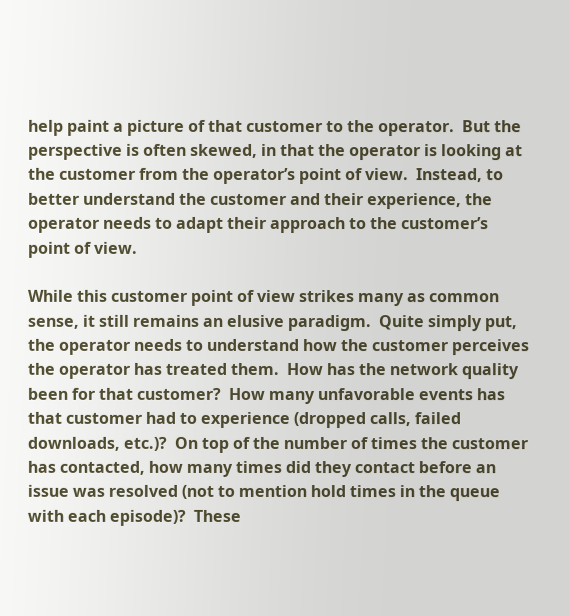help paint a picture of that customer to the operator.  But the perspective is often skewed, in that the operator is looking at the customer from the operator’s point of view.  Instead, to better understand the customer and their experience, the operator needs to adapt their approach to the customer’s point of view.

While this customer point of view strikes many as common sense, it still remains an elusive paradigm.  Quite simply put, the operator needs to understand how the customer perceives the operator has treated them.  How has the network quality been for that customer?  How many unfavorable events has that customer had to experience (dropped calls, failed downloads, etc.)?  On top of the number of times the customer has contacted, how many times did they contact before an issue was resolved (not to mention hold times in the queue with each episode)?  These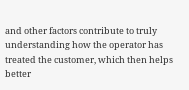and other factors contribute to truly understanding how the operator has treated the customer, which then helps better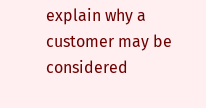explain why a customer may be considered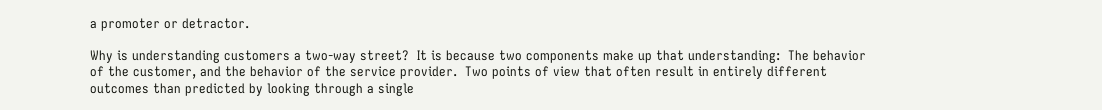a promoter or detractor.

Why is understanding customers a two-way street?  It is because two components make up that understanding:  The behavior of the customer, and the behavior of the service provider.  Two points of view that often result in entirely different outcomes than predicted by looking through a single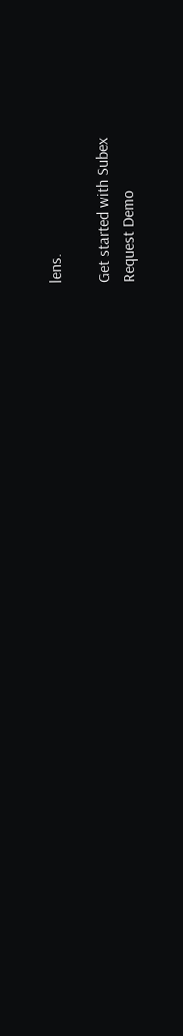lens.

Get started with Subex
Request Demo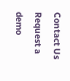Contact Us
Request a demo